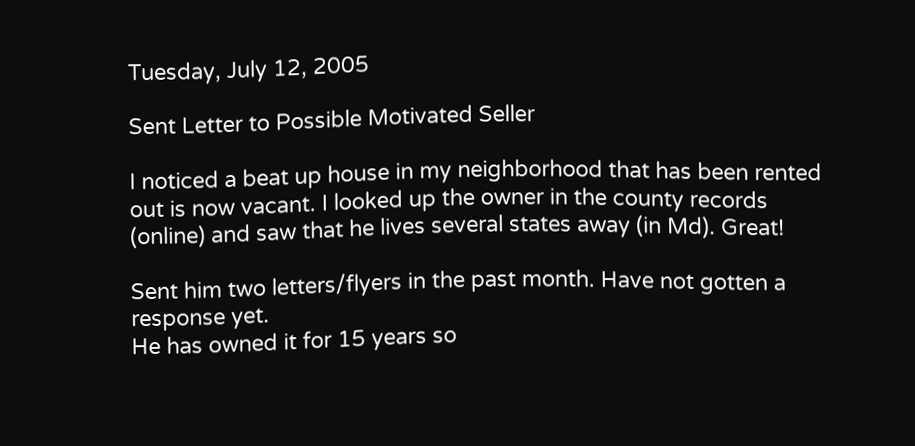Tuesday, July 12, 2005

Sent Letter to Possible Motivated Seller

I noticed a beat up house in my neighborhood that has been rented out is now vacant. I looked up the owner in the county records (online) and saw that he lives several states away (in Md). Great!

Sent him two letters/flyers in the past month. Have not gotten a response yet.
He has owned it for 15 years so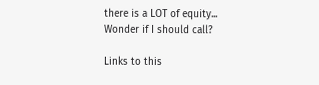there is a LOT of equity...
Wonder if I should call?

Links to this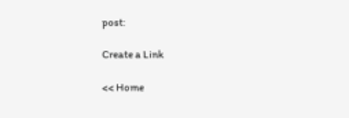post:

Create a Link

<< Home